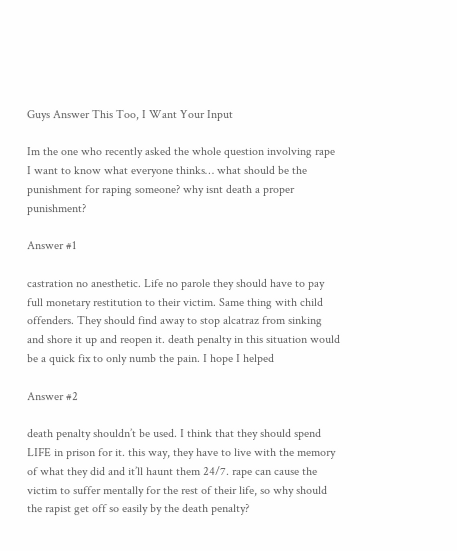Guys Answer This Too, I Want Your Input

Im the one who recently asked the whole question involving rape I want to know what everyone thinks… what should be the punishment for raping someone? why isnt death a proper punishment?

Answer #1

castration no anesthetic. Life no parole they should have to pay full monetary restitution to their victim. Same thing with child offenders. They should find away to stop alcatraz from sinking and shore it up and reopen it. death penalty in this situation would be a quick fix to only numb the pain. I hope I helped

Answer #2

death penalty shouldn’t be used. I think that they should spend LIFE in prison for it. this way, they have to live with the memory of what they did and it’ll haunt them 24/7. rape can cause the victim to suffer mentally for the rest of their life, so why should the rapist get off so easily by the death penalty?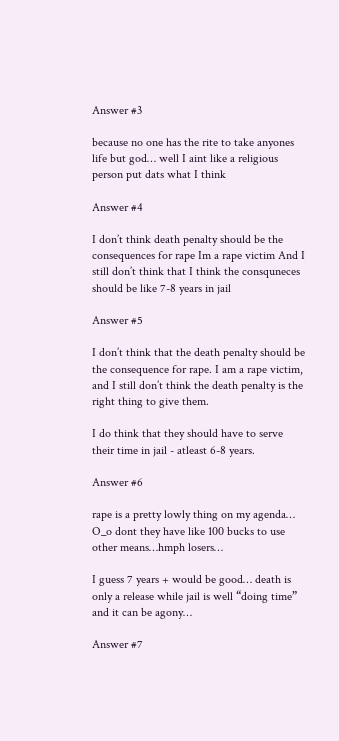Answer #3

because no one has the rite to take anyones life but god… well I aint like a religious person put dats what I think

Answer #4

I don’t think death penalty should be the consequences for rape Im a rape victim And I still don’t think that I think the consquneces should be like 7-8 years in jail

Answer #5

I don’t think that the death penalty should be the consequence for rape. I am a rape victim, and I still don’t think the death penalty is the right thing to give them.

I do think that they should have to serve their time in jail - atleast 6-8 years.

Answer #6

rape is a pretty lowly thing on my agenda… O_o dont they have like 100 bucks to use other means…hmph losers…

I guess 7 years + would be good… death is only a release while jail is well “doing time” and it can be agony…

Answer #7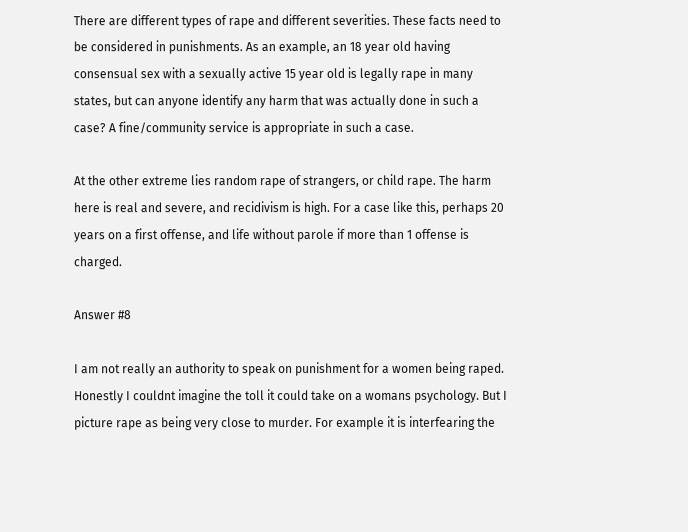There are different types of rape and different severities. These facts need to be considered in punishments. As an example, an 18 year old having consensual sex with a sexually active 15 year old is legally rape in many states, but can anyone identify any harm that was actually done in such a case? A fine/community service is appropriate in such a case.

At the other extreme lies random rape of strangers, or child rape. The harm here is real and severe, and recidivism is high. For a case like this, perhaps 20 years on a first offense, and life without parole if more than 1 offense is charged.

Answer #8

I am not really an authority to speak on punishment for a women being raped. Honestly I couldnt imagine the toll it could take on a womans psychology. But I picture rape as being very close to murder. For example it is interfearing the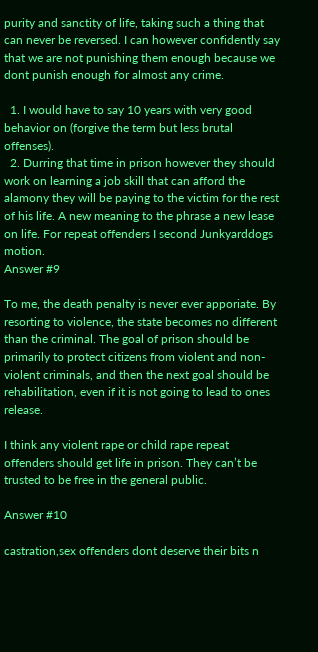purity and sanctity of life, taking such a thing that can never be reversed. I can however confidently say that we are not punishing them enough because we dont punish enough for almost any crime.

  1. I would have to say 10 years with very good behavior on (forgive the term but less brutal offenses).
  2. Durring that time in prison however they should work on learning a job skill that can afford the alamony they will be paying to the victim for the rest of his life. A new meaning to the phrase a new lease on life. For repeat offenders I second Junkyarddogs motion.
Answer #9

To me, the death penalty is never ever apporiate. By resorting to violence, the state becomes no different than the criminal. The goal of prison should be primarily to protect citizens from violent and non-violent criminals, and then the next goal should be rehabilitation, even if it is not going to lead to ones release.

I think any violent rape or child rape repeat offenders should get life in prison. They can’t be trusted to be free in the general public.

Answer #10

castration,sex offenders dont deserve their bits n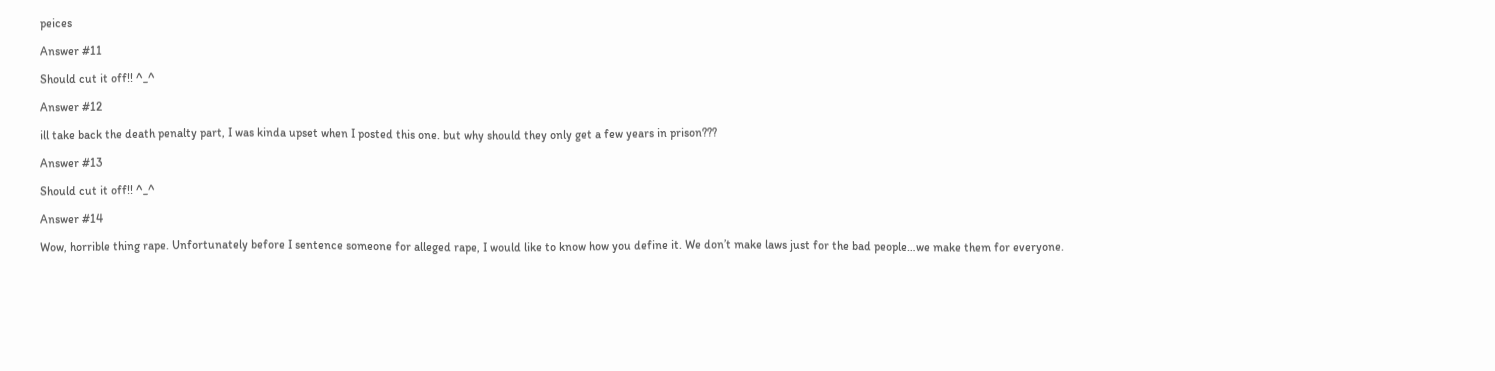peices

Answer #11

Should cut it off!! ^_^

Answer #12

ill take back the death penalty part, I was kinda upset when I posted this one. but why should they only get a few years in prison???

Answer #13

Should cut it off!! ^_^

Answer #14

Wow, horrible thing rape. Unfortunately before I sentence someone for alleged rape, I would like to know how you define it. We don’t make laws just for the bad people…we make them for everyone.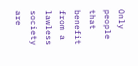Only people that benefit from a lawless society are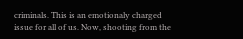criminals. This is an emotionaly charged issue for all of us. Now, shooting from the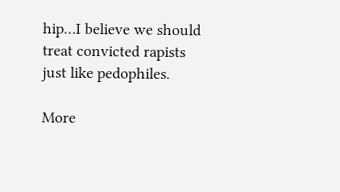hip…I believe we should treat convicted rapists just like pedophiles.

More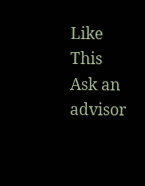Like This
Ask an advisor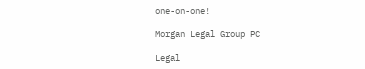one-on-one!

Morgan Legal Group PC

Legal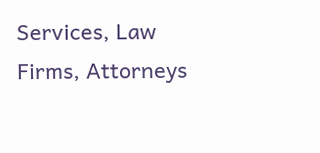Services, Law Firms, Attorneys